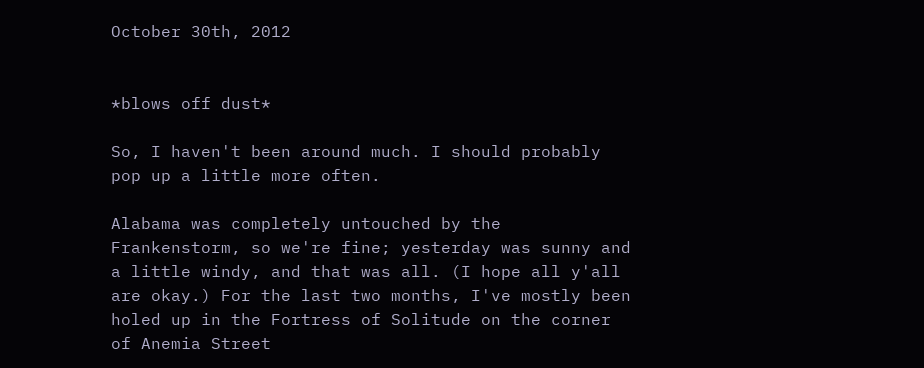October 30th, 2012


*blows off dust*

So, I haven't been around much. I should probably pop up a little more often.

Alabama was completely untouched by the Frankenstorm, so we're fine; yesterday was sunny and a little windy, and that was all. (I hope all y'all are okay.) For the last two months, I've mostly been holed up in the Fortress of Solitude on the corner of Anemia Street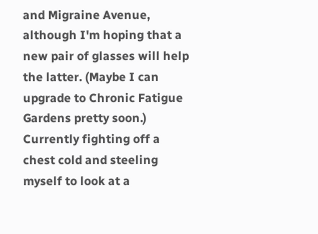and Migraine Avenue, although I'm hoping that a new pair of glasses will help the latter. (Maybe I can upgrade to Chronic Fatigue Gardens pretty soon.) Currently fighting off a chest cold and steeling myself to look at a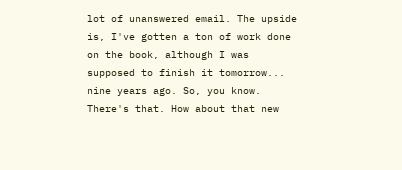lot of unanswered email. The upside is, I've gotten a ton of work done on the book, although I was supposed to finish it tomorrow... nine years ago. So, you know. There's that. How about that new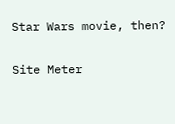Star Wars movie, then?

Site Meter